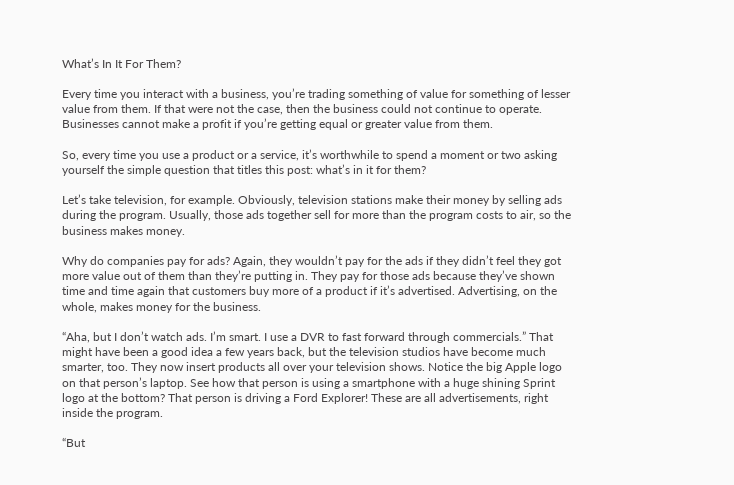What’s In It For Them?

Every time you interact with a business, you’re trading something of value for something of lesser value from them. If that were not the case, then the business could not continue to operate. Businesses cannot make a profit if you’re getting equal or greater value from them.

So, every time you use a product or a service, it’s worthwhile to spend a moment or two asking yourself the simple question that titles this post: what’s in it for them?

Let’s take television, for example. Obviously, television stations make their money by selling ads during the program. Usually, those ads together sell for more than the program costs to air, so the business makes money.

Why do companies pay for ads? Again, they wouldn’t pay for the ads if they didn’t feel they got more value out of them than they’re putting in. They pay for those ads because they’ve shown time and time again that customers buy more of a product if it’s advertised. Advertising, on the whole, makes money for the business.

“Aha, but I don’t watch ads. I’m smart. I use a DVR to fast forward through commercials.” That might have been a good idea a few years back, but the television studios have become much smarter, too. They now insert products all over your television shows. Notice the big Apple logo on that person’s laptop. See how that person is using a smartphone with a huge shining Sprint logo at the bottom? That person is driving a Ford Explorer! These are all advertisements, right inside the program.

“But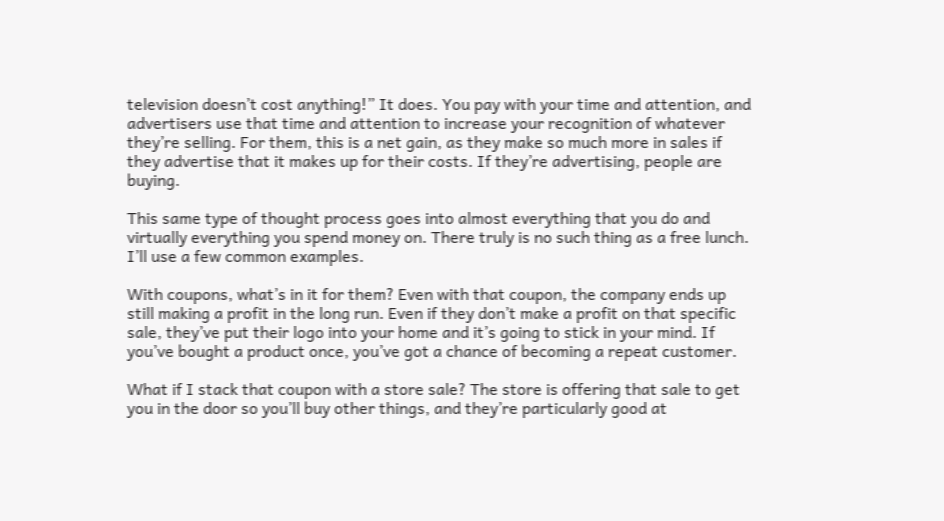television doesn’t cost anything!” It does. You pay with your time and attention, and advertisers use that time and attention to increase your recognition of whatever they’re selling. For them, this is a net gain, as they make so much more in sales if they advertise that it makes up for their costs. If they’re advertising, people are buying.

This same type of thought process goes into almost everything that you do and virtually everything you spend money on. There truly is no such thing as a free lunch. I’ll use a few common examples.

With coupons, what’s in it for them? Even with that coupon, the company ends up still making a profit in the long run. Even if they don’t make a profit on that specific sale, they’ve put their logo into your home and it’s going to stick in your mind. If you’ve bought a product once, you’ve got a chance of becoming a repeat customer.

What if I stack that coupon with a store sale? The store is offering that sale to get you in the door so you’ll buy other things, and they’re particularly good at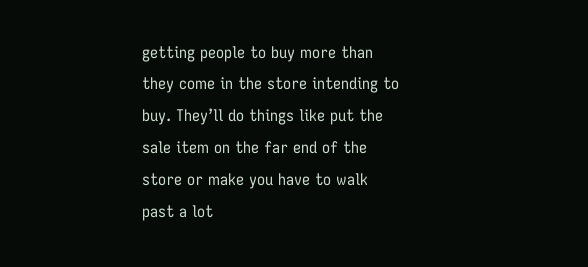getting people to buy more than they come in the store intending to buy. They’ll do things like put the sale item on the far end of the store or make you have to walk past a lot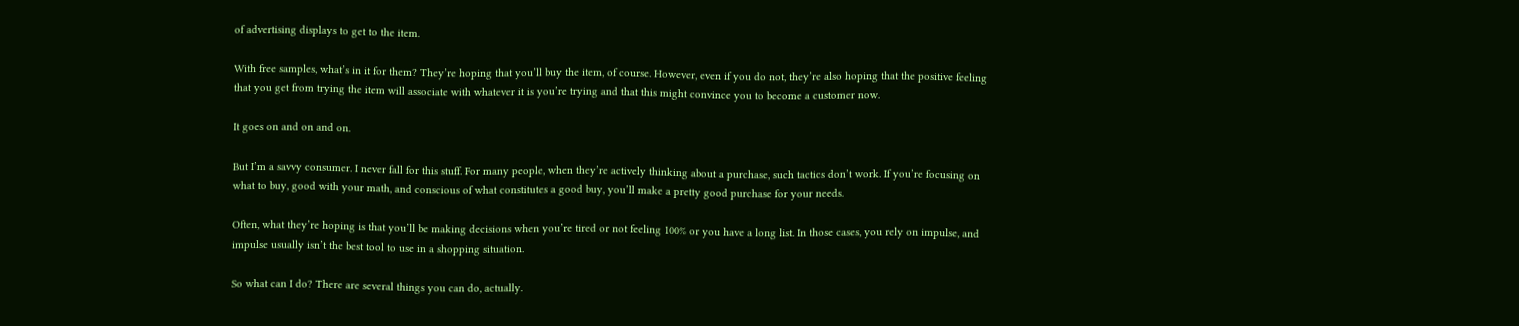of advertising displays to get to the item.

With free samples, what’s in it for them? They’re hoping that you’ll buy the item, of course. However, even if you do not, they’re also hoping that the positive feeling that you get from trying the item will associate with whatever it is you’re trying and that this might convince you to become a customer now.

It goes on and on and on.

But I’m a savvy consumer. I never fall for this stuff. For many people, when they’re actively thinking about a purchase, such tactics don’t work. If you’re focusing on what to buy, good with your math, and conscious of what constitutes a good buy, you’ll make a pretty good purchase for your needs.

Often, what they’re hoping is that you’ll be making decisions when you’re tired or not feeling 100% or you have a long list. In those cases, you rely on impulse, and impulse usually isn’t the best tool to use in a shopping situation.

So what can I do? There are several things you can do, actually.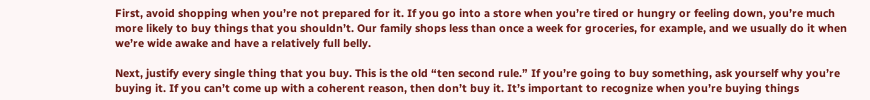First, avoid shopping when you’re not prepared for it. If you go into a store when you’re tired or hungry or feeling down, you’re much more likely to buy things that you shouldn’t. Our family shops less than once a week for groceries, for example, and we usually do it when we’re wide awake and have a relatively full belly.

Next, justify every single thing that you buy. This is the old “ten second rule.” If you’re going to buy something, ask yourself why you’re buying it. If you can’t come up with a coherent reason, then don’t buy it. It’s important to recognize when you’re buying things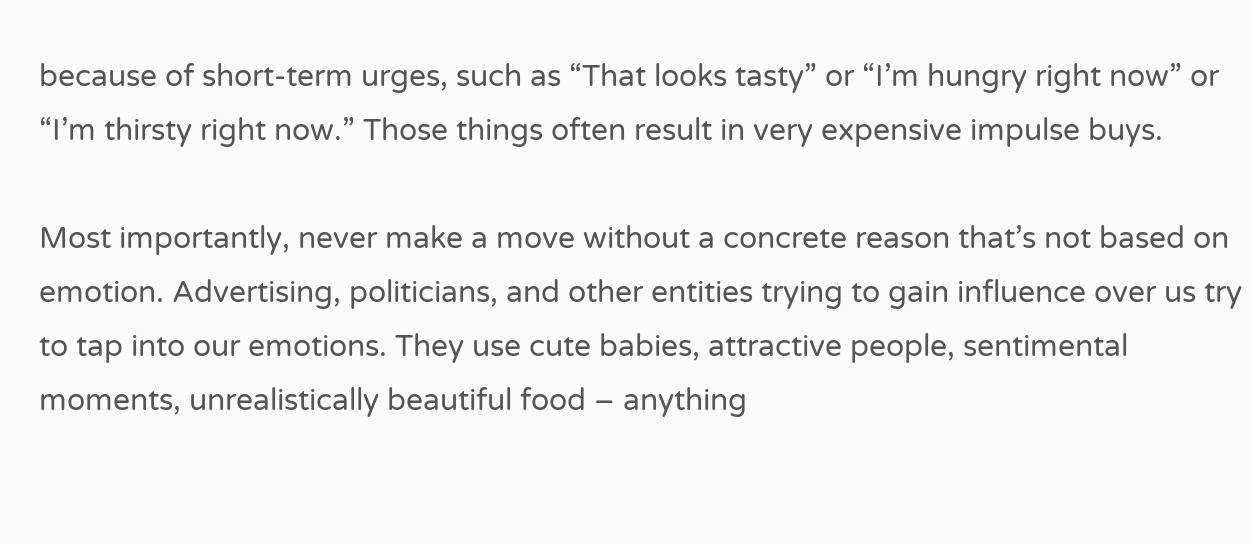because of short-term urges, such as “That looks tasty” or “I’m hungry right now” or “I’m thirsty right now.” Those things often result in very expensive impulse buys.

Most importantly, never make a move without a concrete reason that’s not based on emotion. Advertising, politicians, and other entities trying to gain influence over us try to tap into our emotions. They use cute babies, attractive people, sentimental moments, unrealistically beautiful food – anything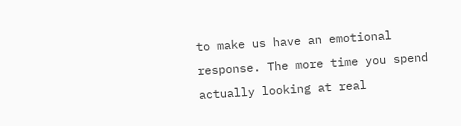to make us have an emotional response. The more time you spend actually looking at real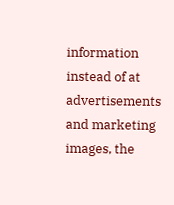information instead of at advertisements and marketing images, the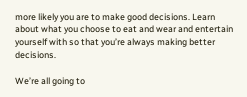more likely you are to make good decisions. Learn about what you choose to eat and wear and entertain yourself with so that you’re always making better decisions.

We’re all going to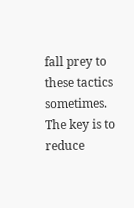fall prey to these tactics sometimes. The key is to reduce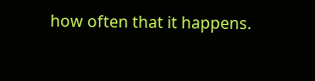how often that it happens.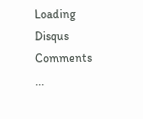Loading Disqus Comments ...